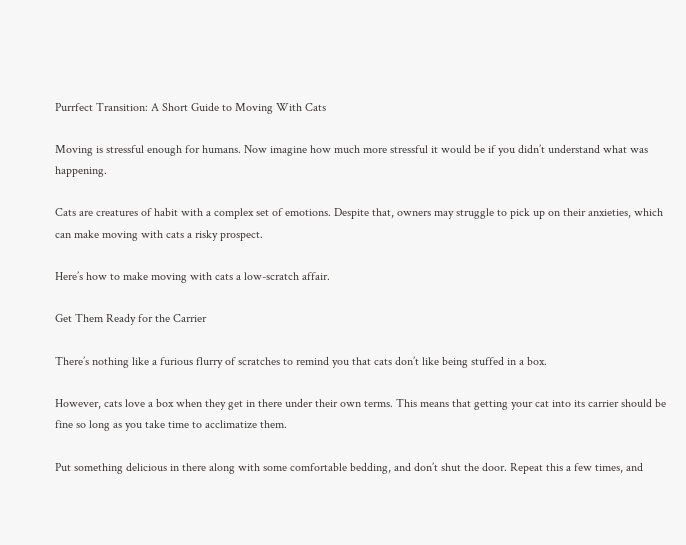Purrfect Transition: A Short Guide to Moving With Cats

Moving is stressful enough for humans. Now imagine how much more stressful it would be if you didn’t understand what was happening.

Cats are creatures of habit with a complex set of emotions. Despite that, owners may struggle to pick up on their anxieties, which can make moving with cats a risky prospect.

Here’s how to make moving with cats a low-scratch affair.

Get Them Ready for the Carrier

There’s nothing like a furious flurry of scratches to remind you that cats don’t like being stuffed in a box.

However, cats love a box when they get in there under their own terms. This means that getting your cat into its carrier should be fine so long as you take time to acclimatize them.

Put something delicious in there along with some comfortable bedding, and don’t shut the door. Repeat this a few times, and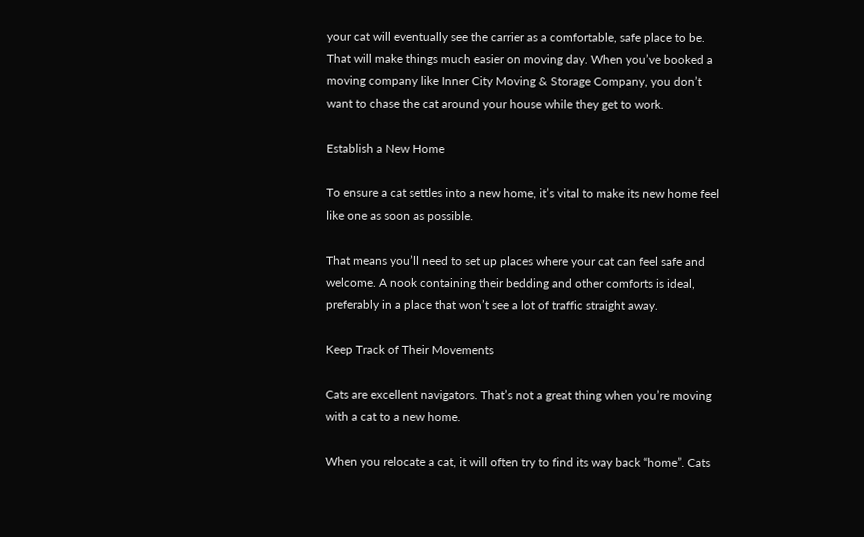your cat will eventually see the carrier as a comfortable, safe place to be. That will make things much easier on moving day. When you’ve booked a moving company like Inner City Moving & Storage Company, you don’t want to chase the cat around your house while they get to work.

Establish a New Home

To ensure a cat settles into a new home, it’s vital to make its new home feel like one as soon as possible.

That means you’ll need to set up places where your cat can feel safe and welcome. A nook containing their bedding and other comforts is ideal, preferably in a place that won’t see a lot of traffic straight away.

Keep Track of Their Movements

Cats are excellent navigators. That’s not a great thing when you’re moving with a cat to a new home.

When you relocate a cat, it will often try to find its way back “home”. Cats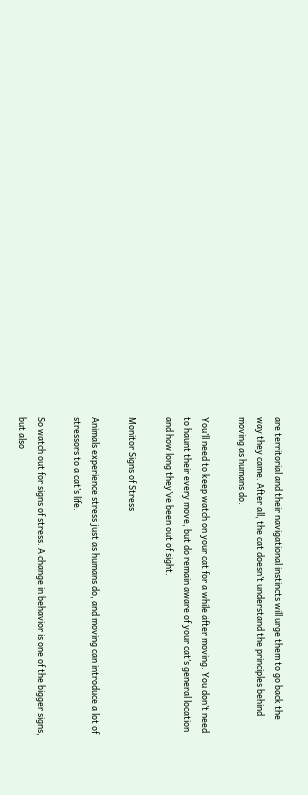are territorial and their navigational instincts will urge them to go back the way they came. After all, the cat doesn’t understand the principles behind moving as humans do.

You’ll need to keep watch on your cat for a while after moving. You don’t need to haunt their every move, but do remain aware of your cat’s general location and how long they’ve been out of sight.

Monitor Signs of Stress

Animals experience stress just as humans do, and moving can introduce a lot of stressors to a cat’s life.

So watch out for signs of stress. A change in behavior is one of the bigger signs, but also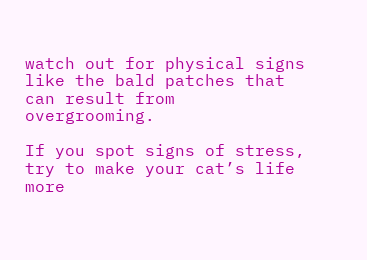watch out for physical signs like the bald patches that can result from overgrooming.

If you spot signs of stress, try to make your cat’s life more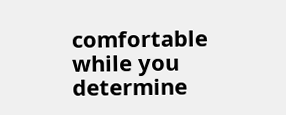comfortable while you determine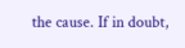the cause. If in doubt,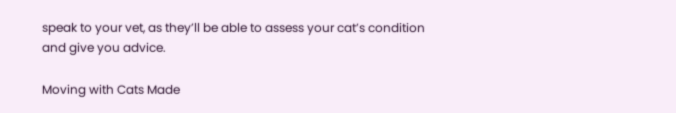speak to your vet, as they’ll be able to assess your cat’s condition and give you advice.

Moving with Cats Made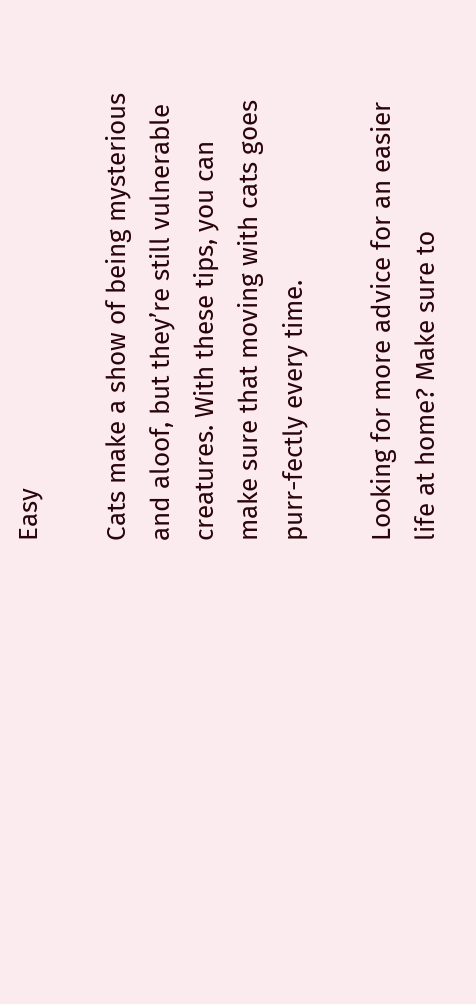Easy

Cats make a show of being mysterious and aloof, but they’re still vulnerable creatures. With these tips, you can make sure that moving with cats goes purr-fectly every time.

Looking for more advice for an easier life at home? Make sure to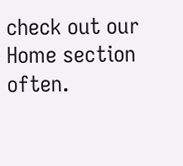check out our Home section often.